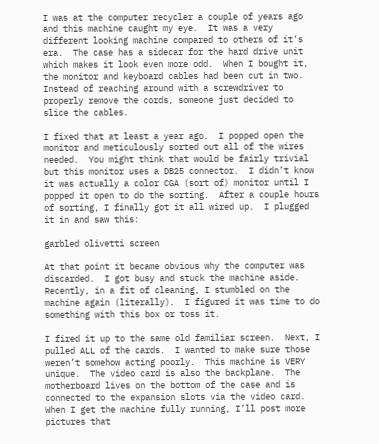I was at the computer recycler a couple of years ago and this machine caught my eye.  It was a very different looking machine compared to others of it’s era.  The case has a sidecar for the hard drive unit which makes it look even more odd.  When I bought it, the monitor and keyboard cables had been cut in two.  Instead of reaching around with a screwdriver to properly remove the cords, someone just decided to slice the cables.

I fixed that at least a year ago.  I popped open the monitor and meticulously sorted out all of the wires needed.  You might think that would be fairly trivial but this monitor uses a DB25 connector.  I didn’t know it was actually a color CGA (sort of) monitor until I popped it open to do the sorting.  After a couple hours of sorting, I finally got it all wired up.  I plugged it in and saw this:

garbled olivetti screen

At that point it became obvious why the computer was discarded.  I got busy and stuck the machine aside.  Recently, in a fit of cleaning, I stumbled on the machine again (literally).  I figured it was time to do something with this box or toss it.

I fired it up to the same old familiar screen.  Next, I pulled ALL of the cards.  I wanted to make sure those weren’t somehow acting poorly.  This machine is VERY unique.  The video card is also the backplane.  The motherboard lives on the bottom of the case and is connected to the expansion slots via the video card.  When I get the machine fully running, I’ll post more pictures that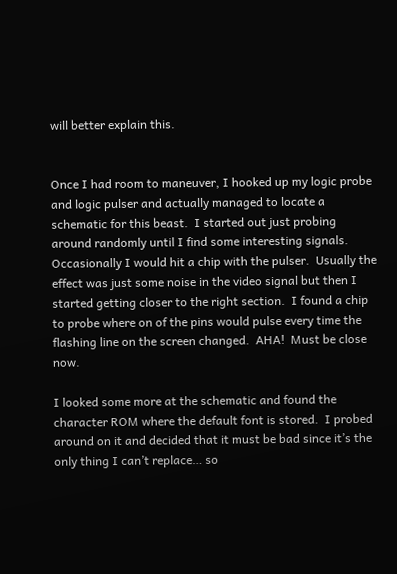will better explain this.


Once I had room to maneuver, I hooked up my logic probe and logic pulser and actually managed to locate a schematic for this beast.  I started out just probing around randomly until I find some interesting signals.  Occasionally I would hit a chip with the pulser.  Usually the effect was just some noise in the video signal but then I started getting closer to the right section.  I found a chip to probe where on of the pins would pulse every time the flashing line on the screen changed.  AHA!  Must be close now.

I looked some more at the schematic and found the character ROM where the default font is stored.  I probed around on it and decided that it must be bad since it’s the only thing I can’t replace… so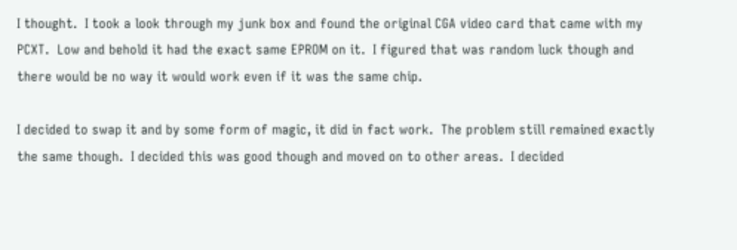I thought.  I took a look through my junk box and found the original CGA video card that came with my PCXT.  Low and behold it had the exact same EPROM on it.  I figured that was random luck though and there would be no way it would work even if it was the same chip.

I decided to swap it and by some form of magic, it did in fact work.  The problem still remained exactly the same though.  I decided this was good though and moved on to other areas.  I decided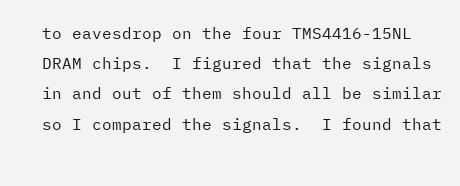to eavesdrop on the four TMS4416-15NL DRAM chips.  I figured that the signals in and out of them should all be similar so I compared the signals.  I found that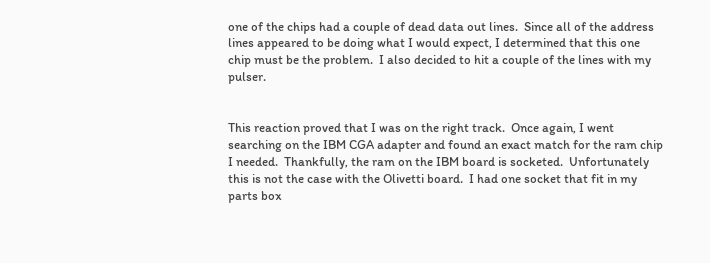one of the chips had a couple of dead data out lines.  Since all of the address lines appeared to be doing what I would expect, I determined that this one chip must be the problem.  I also decided to hit a couple of the lines with my pulser.


This reaction proved that I was on the right track.  Once again, I went searching on the IBM CGA adapter and found an exact match for the ram chip I needed.  Thankfully, the ram on the IBM board is socketed.  Unfortunately this is not the case with the Olivetti board.  I had one socket that fit in my parts box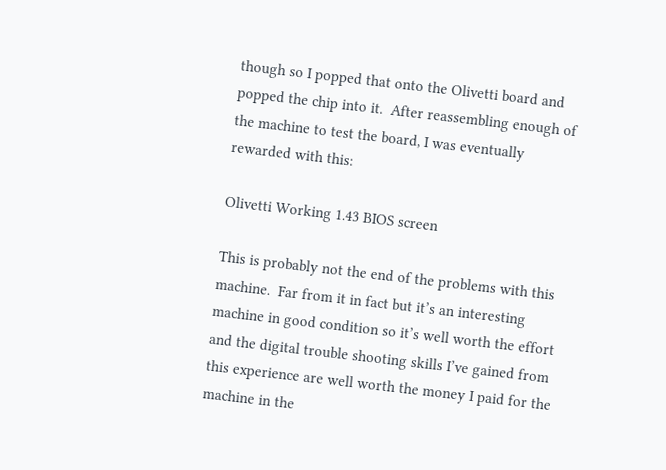though so I popped that onto the Olivetti board and popped the chip into it.  After reassembling enough of the machine to test the board, I was eventually rewarded with this:

Olivetti Working 1.43 BIOS screen

This is probably not the end of the problems with this machine.  Far from it in fact but it’s an interesting machine in good condition so it’s well worth the effort and the digital trouble shooting skills I’ve gained from this experience are well worth the money I paid for the machine in the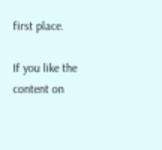first place.

If you like the content on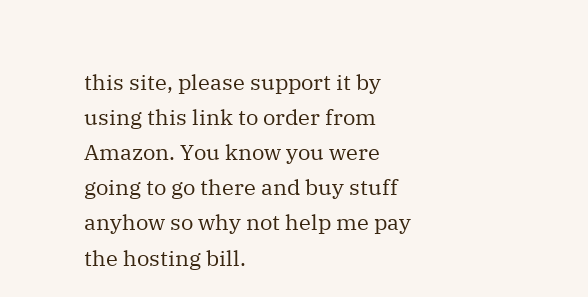this site, please support it by using this link to order from Amazon. You know you were going to go there and buy stuff anyhow so why not help me pay the hosting bill.